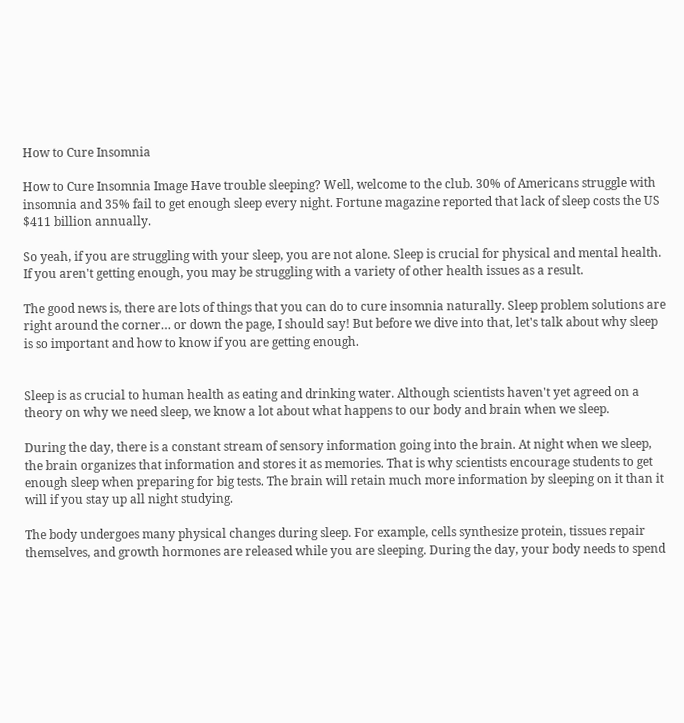How to Cure Insomnia

How to Cure Insomnia Image Have trouble sleeping? Well, welcome to the club. 30% of Americans struggle with insomnia and 35% fail to get enough sleep every night. Fortune magazine reported that lack of sleep costs the US $411 billion annually.

So yeah, if you are struggling with your sleep, you are not alone. Sleep is crucial for physical and mental health. If you aren't getting enough, you may be struggling with a variety of other health issues as a result.

The good news is, there are lots of things that you can do to cure insomnia naturally. Sleep problem solutions are right around the corner… or down the page, I should say! But before we dive into that, let's talk about why sleep is so important and how to know if you are getting enough.


Sleep is as crucial to human health as eating and drinking water. Although scientists haven't yet agreed on a theory on why we need sleep, we know a lot about what happens to our body and brain when we sleep.

During the day, there is a constant stream of sensory information going into the brain. At night when we sleep, the brain organizes that information and stores it as memories. That is why scientists encourage students to get enough sleep when preparing for big tests. The brain will retain much more information by sleeping on it than it will if you stay up all night studying.

The body undergoes many physical changes during sleep. For example, cells synthesize protein, tissues repair themselves, and growth hormones are released while you are sleeping. During the day, your body needs to spend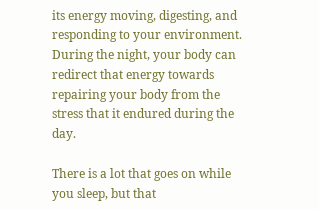its energy moving, digesting, and responding to your environment. During the night, your body can redirect that energy towards repairing your body from the stress that it endured during the day.

There is a lot that goes on while you sleep, but that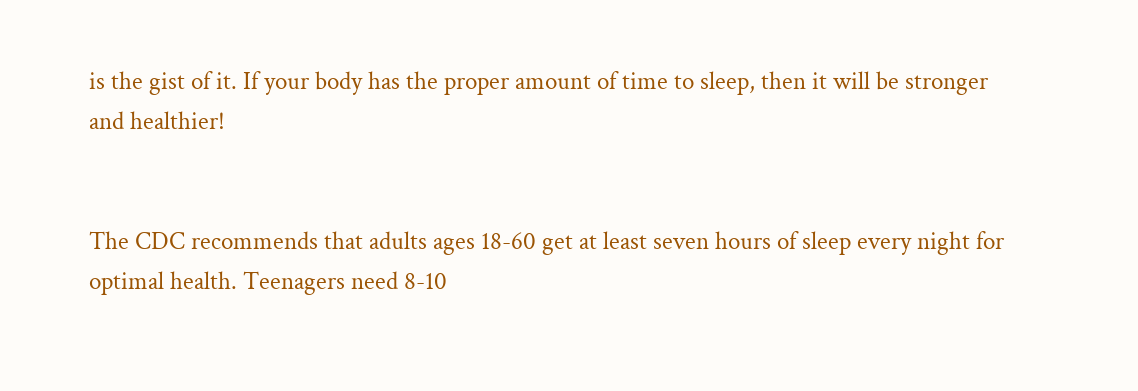is the gist of it. If your body has the proper amount of time to sleep, then it will be stronger and healthier!


The CDC recommends that adults ages 18-60 get at least seven hours of sleep every night for optimal health. Teenagers need 8-10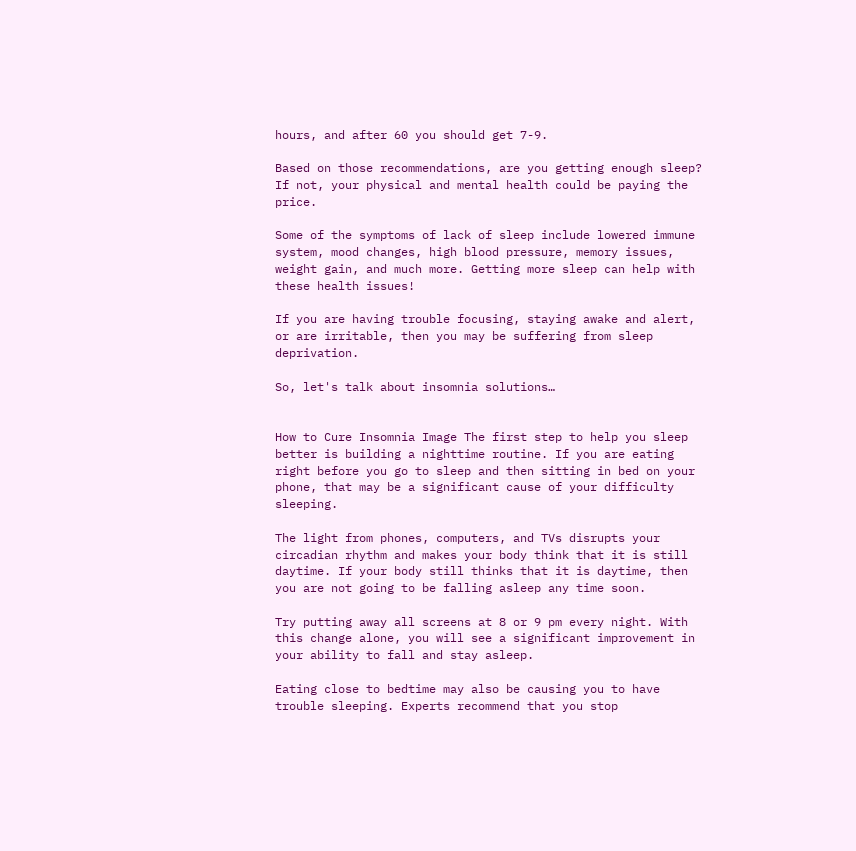hours, and after 60 you should get 7-9.

Based on those recommendations, are you getting enough sleep? If not, your physical and mental health could be paying the price.

Some of the symptoms of lack of sleep include lowered immune system, mood changes, high blood pressure, memory issues, weight gain, and much more. Getting more sleep can help with these health issues!

If you are having trouble focusing, staying awake and alert, or are irritable, then you may be suffering from sleep deprivation.

So, let's talk about insomnia solutions…


How to Cure Insomnia Image The first step to help you sleep better is building a nighttime routine. If you are eating right before you go to sleep and then sitting in bed on your phone, that may be a significant cause of your difficulty sleeping.

The light from phones, computers, and TVs disrupts your circadian rhythm and makes your body think that it is still daytime. If your body still thinks that it is daytime, then you are not going to be falling asleep any time soon.

Try putting away all screens at 8 or 9 pm every night. With this change alone, you will see a significant improvement in your ability to fall and stay asleep.

Eating close to bedtime may also be causing you to have trouble sleeping. Experts recommend that you stop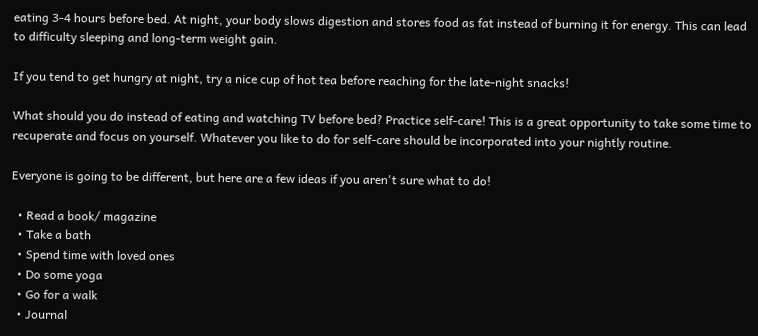eating 3-4 hours before bed. At night, your body slows digestion and stores food as fat instead of burning it for energy. This can lead to difficulty sleeping and long-term weight gain.

If you tend to get hungry at night, try a nice cup of hot tea before reaching for the late-night snacks!

What should you do instead of eating and watching TV before bed? Practice self-care! This is a great opportunity to take some time to recuperate and focus on yourself. Whatever you like to do for self-care should be incorporated into your nightly routine.

Everyone is going to be different, but here are a few ideas if you aren't sure what to do!

  • Read a book/ magazine
  • Take a bath
  • Spend time with loved ones
  • Do some yoga
  • Go for a walk
  • Journal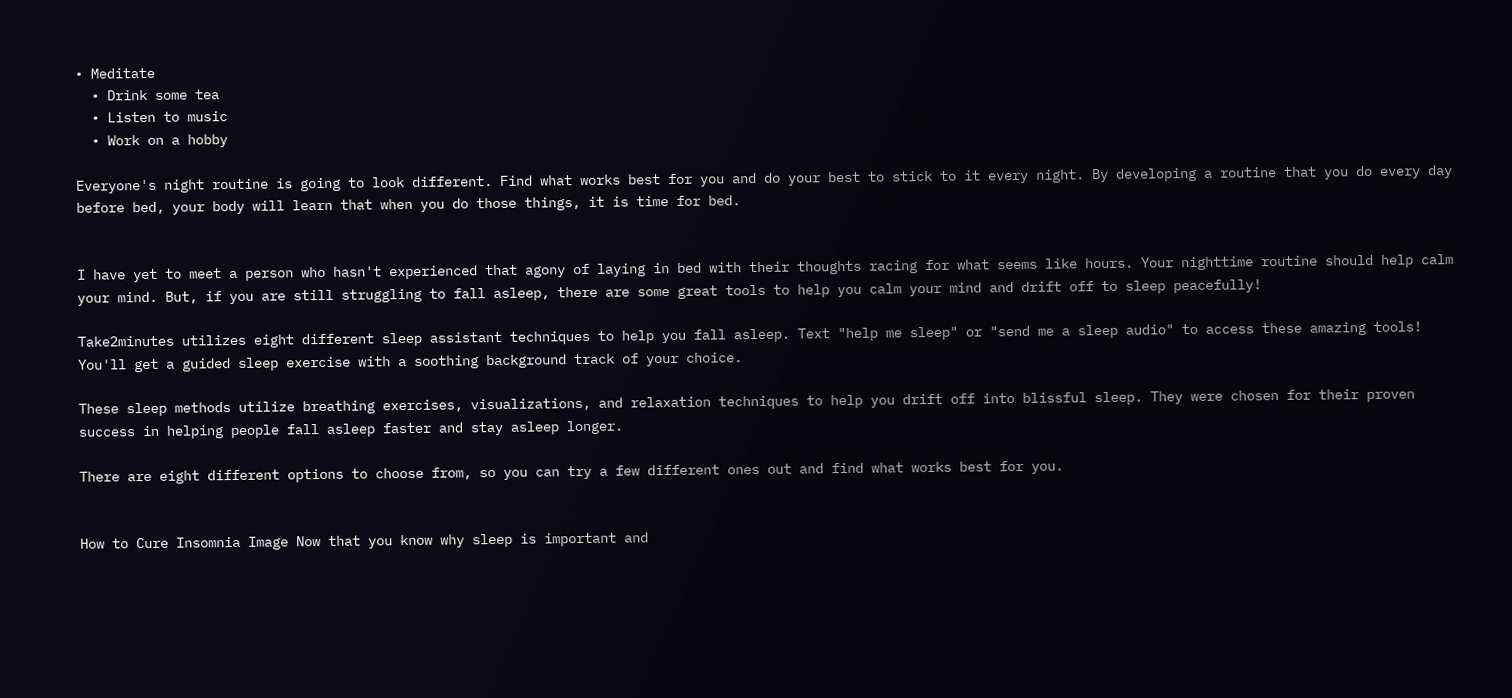• Meditate
  • Drink some tea
  • Listen to music
  • Work on a hobby

Everyone's night routine is going to look different. Find what works best for you and do your best to stick to it every night. By developing a routine that you do every day before bed, your body will learn that when you do those things, it is time for bed.


I have yet to meet a person who hasn't experienced that agony of laying in bed with their thoughts racing for what seems like hours. Your nighttime routine should help calm your mind. But, if you are still struggling to fall asleep, there are some great tools to help you calm your mind and drift off to sleep peacefully!

Take2minutes utilizes eight different sleep assistant techniques to help you fall asleep. Text "help me sleep" or "send me a sleep audio" to access these amazing tools! You'll get a guided sleep exercise with a soothing background track of your choice.

These sleep methods utilize breathing exercises, visualizations, and relaxation techniques to help you drift off into blissful sleep. They were chosen for their proven success in helping people fall asleep faster and stay asleep longer.

There are eight different options to choose from, so you can try a few different ones out and find what works best for you.


How to Cure Insomnia Image Now that you know why sleep is important and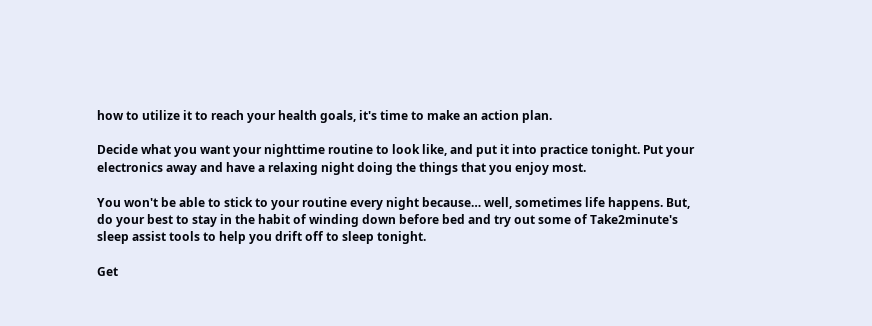how to utilize it to reach your health goals, it's time to make an action plan.

Decide what you want your nighttime routine to look like, and put it into practice tonight. Put your electronics away and have a relaxing night doing the things that you enjoy most.

You won't be able to stick to your routine every night because… well, sometimes life happens. But, do your best to stay in the habit of winding down before bed and try out some of Take2minute's sleep assist tools to help you drift off to sleep tonight.

Get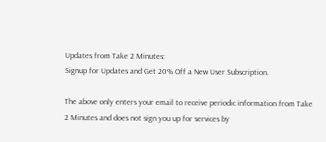Updates from Take 2 Minutes:
Signup for Updates and Get 20% Off a New User Subscription.

The above only enters your email to receive periodic information from Take 2 Minutes and does not sign you up for services by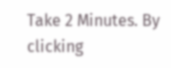Take 2 Minutes. By clicking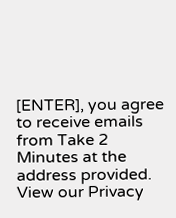[ENTER], you agree to receive emails from Take 2 Minutes at the address provided. View our Privacy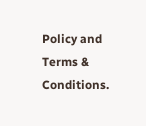Policy and Terms & Conditions.